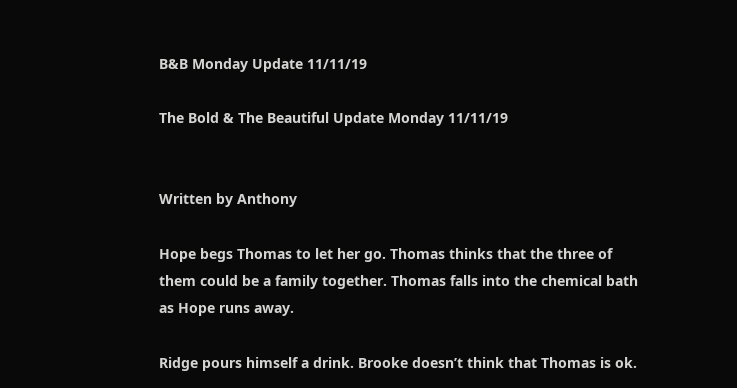B&B Monday Update 11/11/19

The Bold & The Beautiful Update Monday 11/11/19


Written by Anthony

Hope begs Thomas to let her go. Thomas thinks that the three of them could be a family together. Thomas falls into the chemical bath as Hope runs away.

Ridge pours himself a drink. Brooke doesn’t think that Thomas is ok.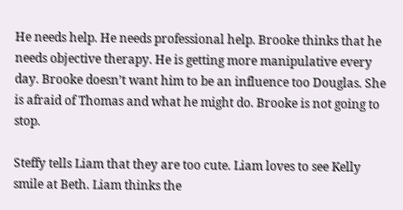He needs help. He needs professional help. Brooke thinks that he needs objective therapy. He is getting more manipulative every day. Brooke doesn’t want him to be an influence too Douglas. She is afraid of Thomas and what he might do. Brooke is not going to stop.

Steffy tells Liam that they are too cute. Liam loves to see Kelly smile at Beth. Liam thinks the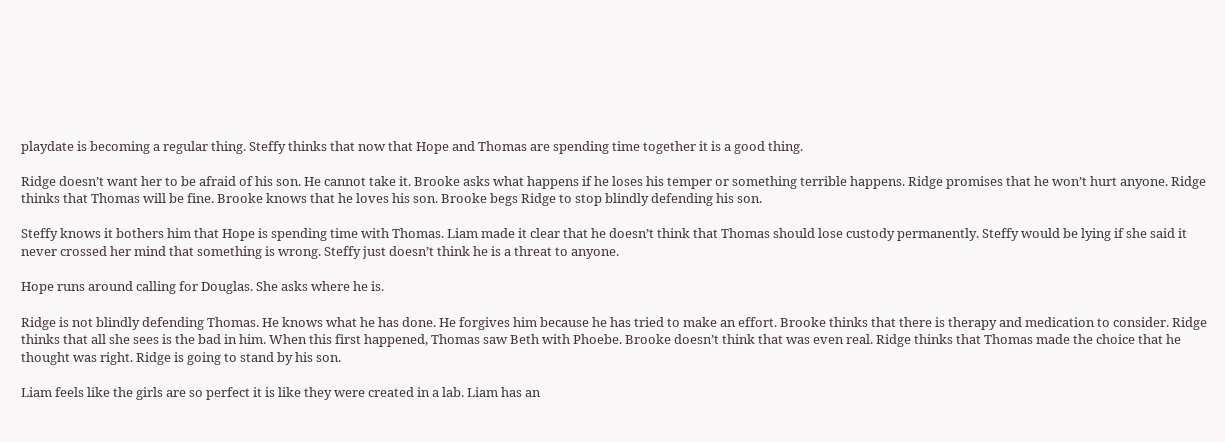playdate is becoming a regular thing. Steffy thinks that now that Hope and Thomas are spending time together it is a good thing.

Ridge doesn’t want her to be afraid of his son. He cannot take it. Brooke asks what happens if he loses his temper or something terrible happens. Ridge promises that he won’t hurt anyone. Ridge thinks that Thomas will be fine. Brooke knows that he loves his son. Brooke begs Ridge to stop blindly defending his son.

Steffy knows it bothers him that Hope is spending time with Thomas. Liam made it clear that he doesn’t think that Thomas should lose custody permanently. Steffy would be lying if she said it never crossed her mind that something is wrong. Steffy just doesn’t think he is a threat to anyone.

Hope runs around calling for Douglas. She asks where he is.

Ridge is not blindly defending Thomas. He knows what he has done. He forgives him because he has tried to make an effort. Brooke thinks that there is therapy and medication to consider. Ridge thinks that all she sees is the bad in him. When this first happened, Thomas saw Beth with Phoebe. Brooke doesn’t think that was even real. Ridge thinks that Thomas made the choice that he thought was right. Ridge is going to stand by his son.

Liam feels like the girls are so perfect it is like they were created in a lab. Liam has an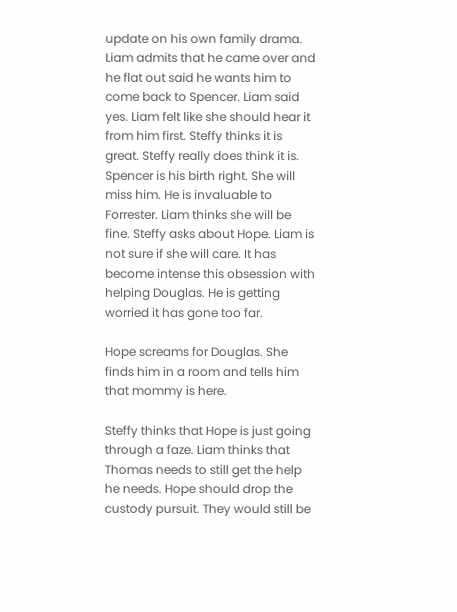update on his own family drama. Liam admits that he came over and he flat out said he wants him to come back to Spencer. Liam said yes. Liam felt like she should hear it from him first. Steffy thinks it is great. Steffy really does think it is. Spencer is his birth right. She will miss him. He is invaluable to Forrester. Liam thinks she will be fine. Steffy asks about Hope. Liam is not sure if she will care. It has become intense this obsession with helping Douglas. He is getting worried it has gone too far.

Hope screams for Douglas. She finds him in a room and tells him that mommy is here.

Steffy thinks that Hope is just going through a faze. Liam thinks that Thomas needs to still get the help he needs. Hope should drop the custody pursuit. They would still be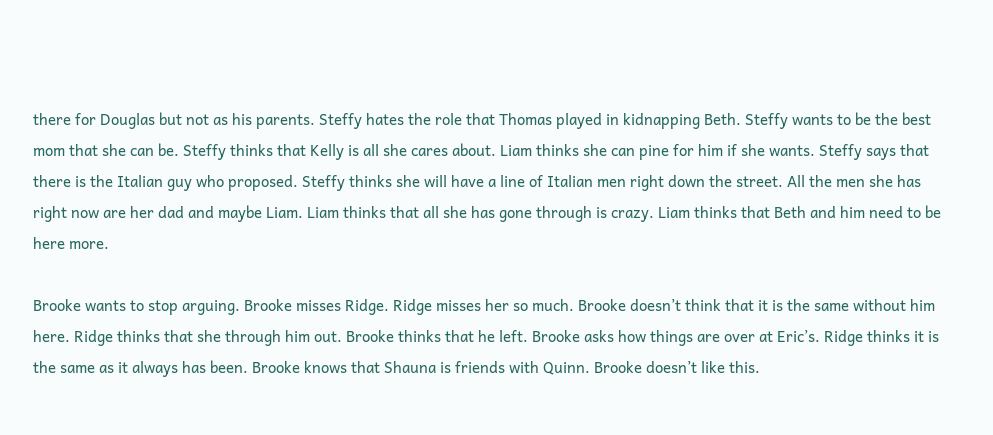there for Douglas but not as his parents. Steffy hates the role that Thomas played in kidnapping Beth. Steffy wants to be the best mom that she can be. Steffy thinks that Kelly is all she cares about. Liam thinks she can pine for him if she wants. Steffy says that there is the Italian guy who proposed. Steffy thinks she will have a line of Italian men right down the street. All the men she has right now are her dad and maybe Liam. Liam thinks that all she has gone through is crazy. Liam thinks that Beth and him need to be here more.

Brooke wants to stop arguing. Brooke misses Ridge. Ridge misses her so much. Brooke doesn’t think that it is the same without him here. Ridge thinks that she through him out. Brooke thinks that he left. Brooke asks how things are over at Eric’s. Ridge thinks it is the same as it always has been. Brooke knows that Shauna is friends with Quinn. Brooke doesn’t like this.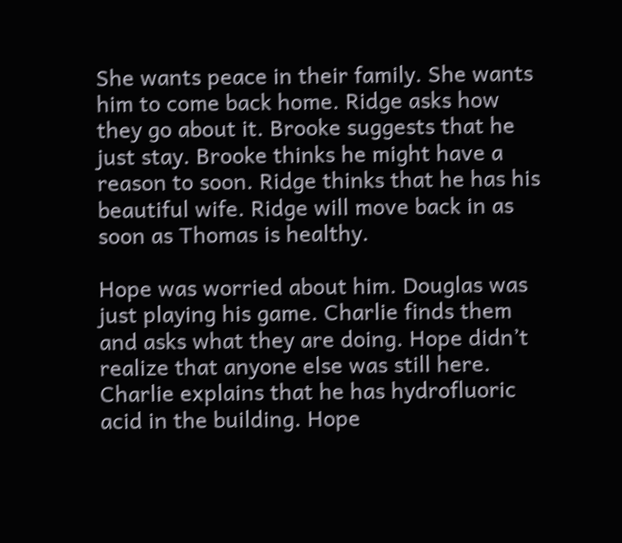She wants peace in their family. She wants him to come back home. Ridge asks how they go about it. Brooke suggests that he just stay. Brooke thinks he might have a reason to soon. Ridge thinks that he has his beautiful wife. Ridge will move back in as soon as Thomas is healthy.

Hope was worried about him. Douglas was just playing his game. Charlie finds them and asks what they are doing. Hope didn’t realize that anyone else was still here. Charlie explains that he has hydrofluoric acid in the building. Hope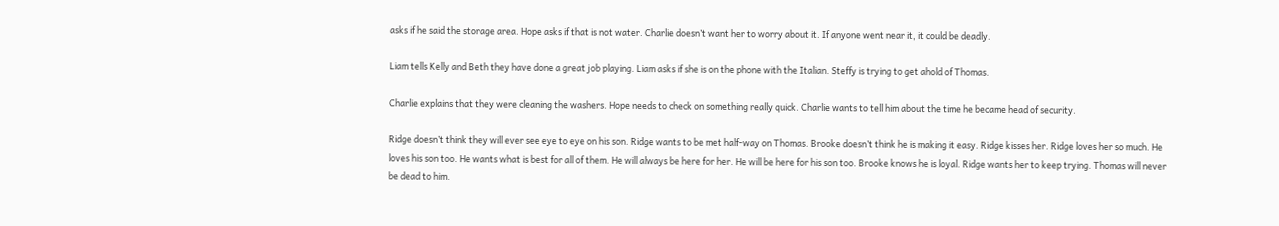asks if he said the storage area. Hope asks if that is not water. Charlie doesn’t want her to worry about it. If anyone went near it, it could be deadly.

Liam tells Kelly and Beth they have done a great job playing. Liam asks if she is on the phone with the Italian. Steffy is trying to get ahold of Thomas.

Charlie explains that they were cleaning the washers. Hope needs to check on something really quick. Charlie wants to tell him about the time he became head of security.

Ridge doesn’t think they will ever see eye to eye on his son. Ridge wants to be met half-way on Thomas. Brooke doesn’t think he is making it easy. Ridge kisses her. Ridge loves her so much. He loves his son too. He wants what is best for all of them. He will always be here for her. He will be here for his son too. Brooke knows he is loyal. Ridge wants her to keep trying. Thomas will never be dead to him.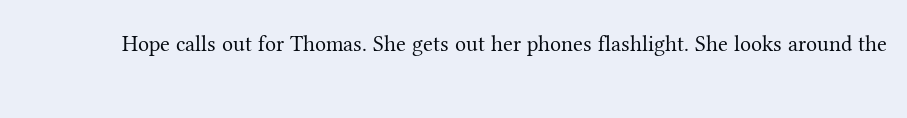Hope calls out for Thomas. She gets out her phones flashlight. She looks around the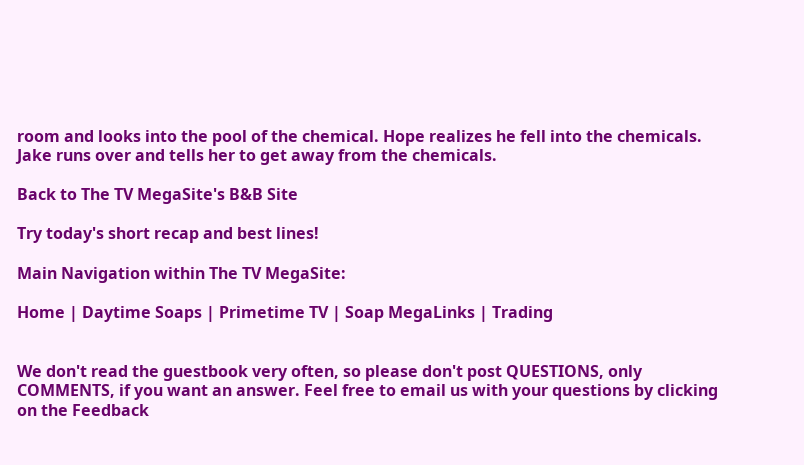room and looks into the pool of the chemical. Hope realizes he fell into the chemicals. Jake runs over and tells her to get away from the chemicals.

Back to The TV MegaSite's B&B Site

Try today's short recap and best lines!

Main Navigation within The TV MegaSite:

Home | Daytime Soaps | Primetime TV | Soap MegaLinks | Trading


We don't read the guestbook very often, so please don't post QUESTIONS, only COMMENTS, if you want an answer. Feel free to email us with your questions by clicking on the Feedback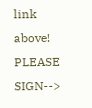link above! PLEASE SIGN-->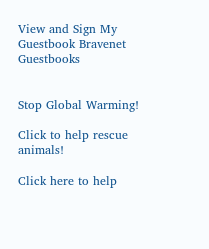View and Sign My Guestbook Bravenet Guestbooks


Stop Global Warming!

Click to help rescue animals!

Click here to help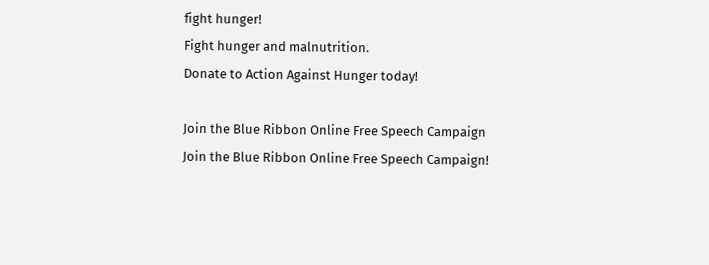fight hunger!
Fight hunger and malnutrition.
Donate to Action Against Hunger today!

Join the Blue Ribbon Online Free Speech Campaign
Join the Blue Ribbon Online Free Speech Campaign!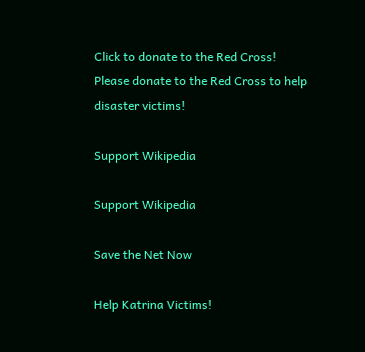Click to donate to the Red Cross!
Please donate to the Red Cross to help disaster victims!

Support Wikipedia

Support Wikipedia

Save the Net Now

Help Katrina Victims!